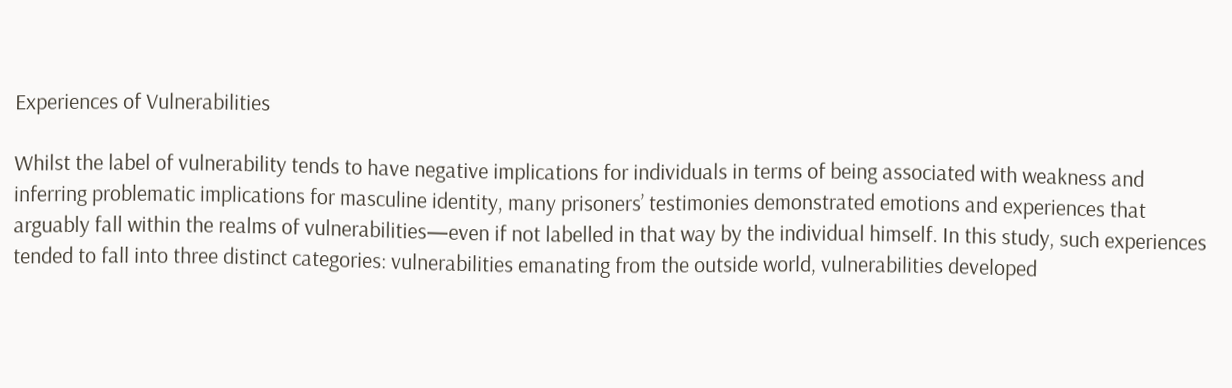Experiences of Vulnerabilities

Whilst the label of vulnerability tends to have negative implications for individuals in terms of being associated with weakness and inferring problematic implications for masculine identity, many prisoners’ testimonies demonstrated emotions and experiences that arguably fall within the realms of vulnerabilities—even if not labelled in that way by the individual himself. In this study, such experiences tended to fall into three distinct categories: vulnerabilities emanating from the outside world, vulnerabilities developed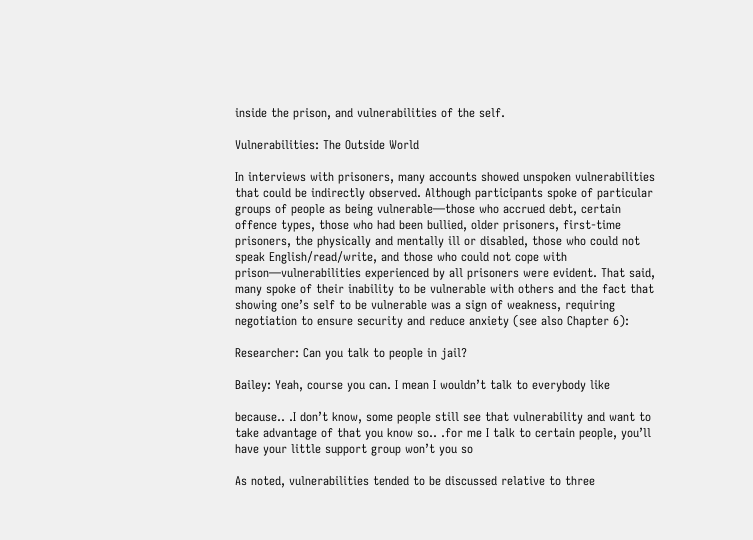inside the prison, and vulnerabilities of the self.

Vulnerabilities: The Outside World

In interviews with prisoners, many accounts showed unspoken vulnerabilities that could be indirectly observed. Although participants spoke of particular groups of people as being vulnerable—those who accrued debt, certain offence types, those who had been bullied, older prisoners, first-time prisoners, the physically and mentally ill or disabled, those who could not speak English/read/write, and those who could not cope with prison—vulnerabilities experienced by all prisoners were evident. That said, many spoke of their inability to be vulnerable with others and the fact that showing one’s self to be vulnerable was a sign of weakness, requiring negotiation to ensure security and reduce anxiety (see also Chapter 6):

Researcher: Can you talk to people in jail?

Bailey: Yeah, course you can. I mean I wouldn’t talk to everybody like

because.. .I don’t know, some people still see that vulnerability and want to take advantage of that you know so.. .for me I talk to certain people, you’ll have your little support group won’t you so

As noted, vulnerabilities tended to be discussed relative to three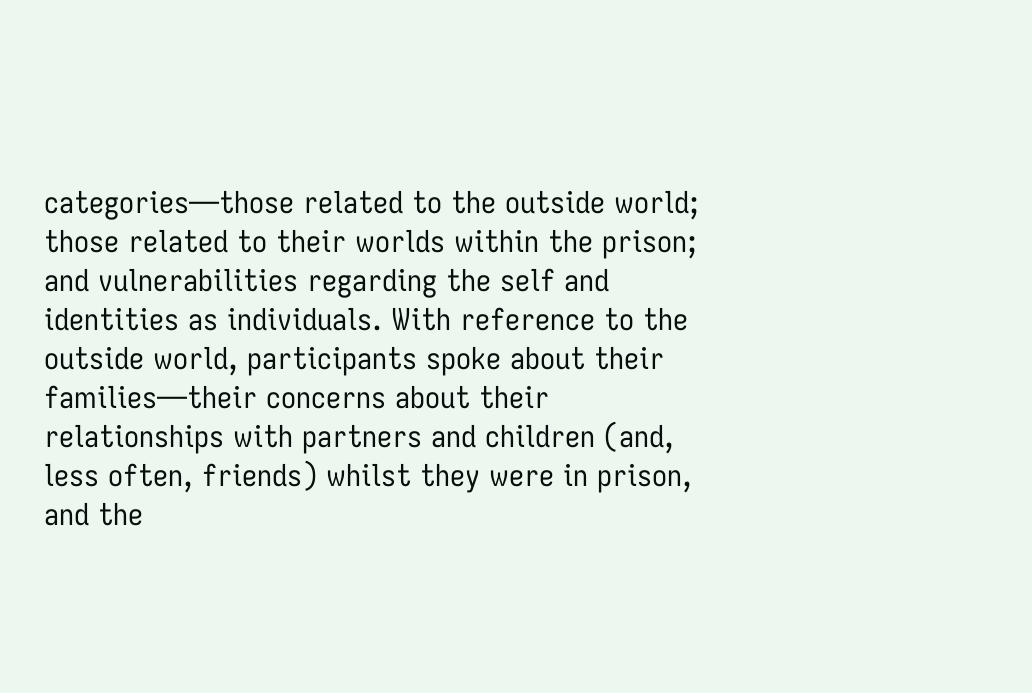categories—those related to the outside world; those related to their worlds within the prison; and vulnerabilities regarding the self and identities as individuals. With reference to the outside world, participants spoke about their families—their concerns about their relationships with partners and children (and, less often, friends) whilst they were in prison, and the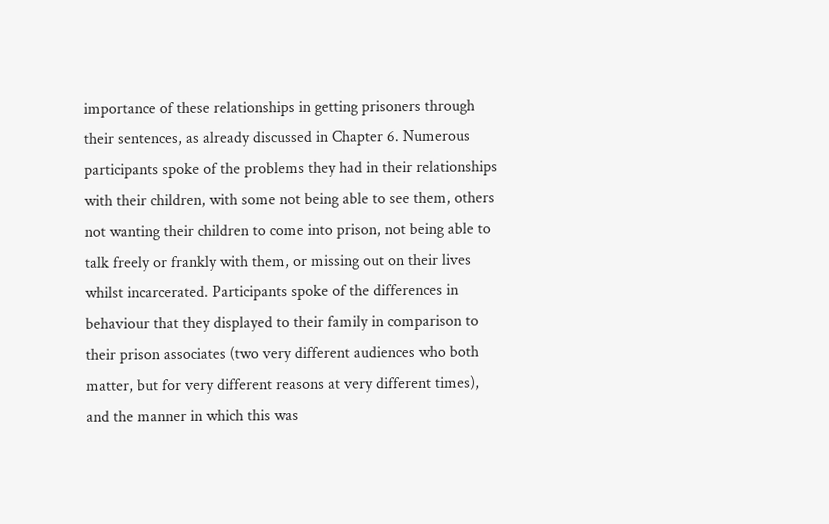importance of these relationships in getting prisoners through their sentences, as already discussed in Chapter 6. Numerous participants spoke of the problems they had in their relationships with their children, with some not being able to see them, others not wanting their children to come into prison, not being able to talk freely or frankly with them, or missing out on their lives whilst incarcerated. Participants spoke of the differences in behaviour that they displayed to their family in comparison to their prison associates (two very different audiences who both matter, but for very different reasons at very different times), and the manner in which this was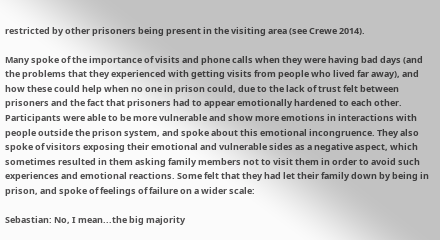restricted by other prisoners being present in the visiting area (see Crewe 2014).

Many spoke of the importance of visits and phone calls when they were having bad days (and the problems that they experienced with getting visits from people who lived far away), and how these could help when no one in prison could, due to the lack of trust felt between prisoners and the fact that prisoners had to appear emotionally hardened to each other. Participants were able to be more vulnerable and show more emotions in interactions with people outside the prison system, and spoke about this emotional incongruence. They also spoke of visitors exposing their emotional and vulnerable sides as a negative aspect, which sometimes resulted in them asking family members not to visit them in order to avoid such experiences and emotional reactions. Some felt that they had let their family down by being in prison, and spoke of feelings of failure on a wider scale:

Sebastian: No, I mean...the big majority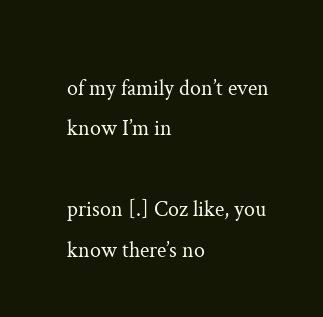of my family don’t even know I’m in

prison [.] Coz like, you know there’s no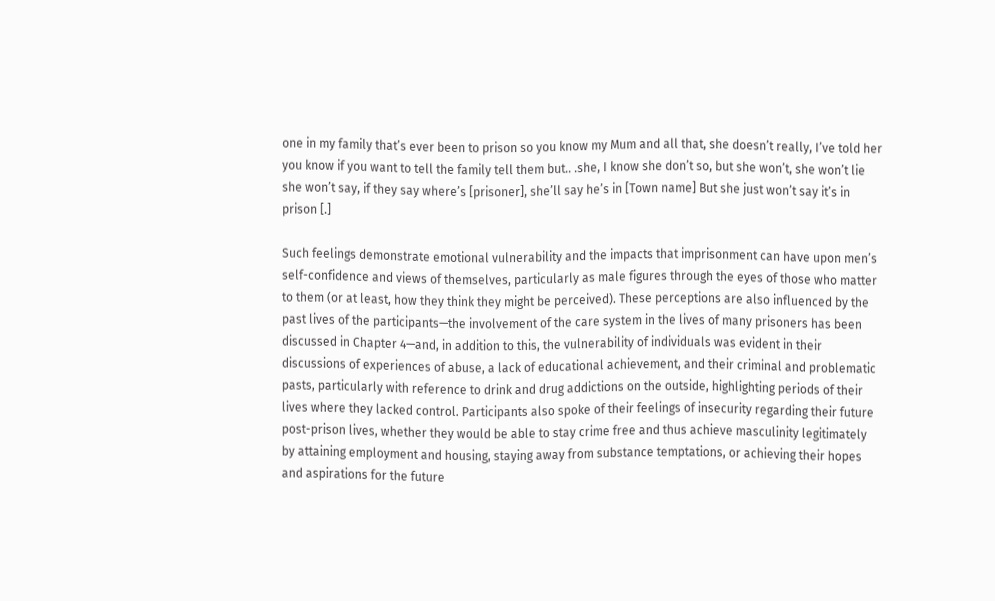one in my family that’s ever been to prison so you know my Mum and all that, she doesn’t really, I’ve told her you know if you want to tell the family tell them but.. .she, I know she don’t so, but she won’t, she won’t lie she won’t say, if they say where’s [prisoner], she’ll say he’s in [Town name] But she just won’t say it’s in prison [.]

Such feelings demonstrate emotional vulnerability and the impacts that imprisonment can have upon men’s self-confidence and views of themselves, particularly as male figures through the eyes of those who matter to them (or at least, how they think they might be perceived). These perceptions are also influenced by the past lives of the participants—the involvement of the care system in the lives of many prisoners has been discussed in Chapter 4—and, in addition to this, the vulnerability of individuals was evident in their discussions of experiences of abuse, a lack of educational achievement, and their criminal and problematic pasts, particularly with reference to drink and drug addictions on the outside, highlighting periods of their lives where they lacked control. Participants also spoke of their feelings of insecurity regarding their future post-prison lives, whether they would be able to stay crime free and thus achieve masculinity legitimately by attaining employment and housing, staying away from substance temptations, or achieving their hopes and aspirations for the future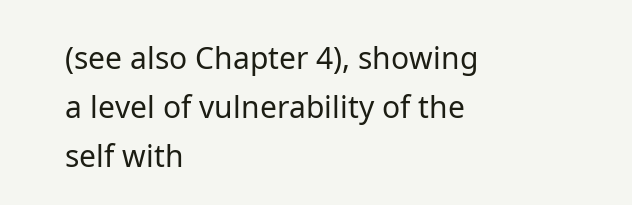(see also Chapter 4), showing a level of vulnerability of the self with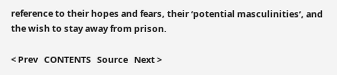reference to their hopes and fears, their ‘potential masculinities’, and the wish to stay away from prison.

< Prev   CONTENTS   Source   Next >